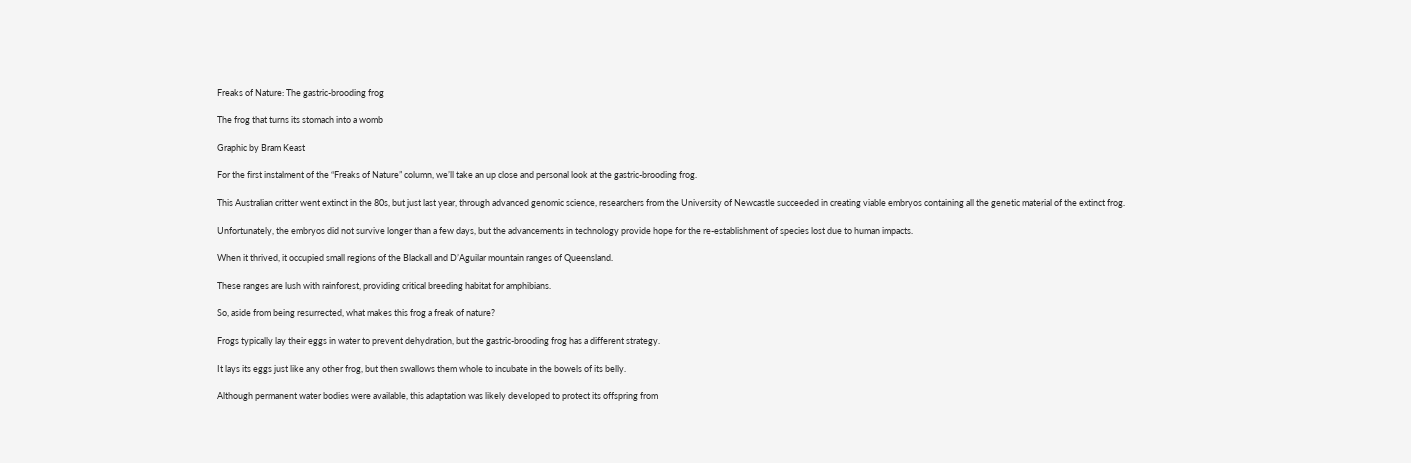Freaks of Nature: The gastric-brooding frog

The frog that turns its stomach into a womb

Graphic by Bram Keast

For the first instalment of the “Freaks of Nature” column, we’ll take an up close and personal look at the gastric-brooding frog.

This Australian critter went extinct in the 80s, but just last year, through advanced genomic science, researchers from the University of Newcastle succeeded in creating viable embryos containing all the genetic material of the extinct frog.

Unfortunately, the embryos did not survive longer than a few days, but the advancements in technology provide hope for the re-establishment of species lost due to human impacts.

When it thrived, it occupied small regions of the Blackall and D’Aguilar mountain ranges of Queensland.

These ranges are lush with rainforest, providing critical breeding habitat for amphibians.

So, aside from being resurrected, what makes this frog a freak of nature?

Frogs typically lay their eggs in water to prevent dehydration, but the gastric-brooding frog has a different strategy.

It lays its eggs just like any other frog, but then swallows them whole to incubate in the bowels of its belly.

Although permanent water bodies were available, this adaptation was likely developed to protect its offspring from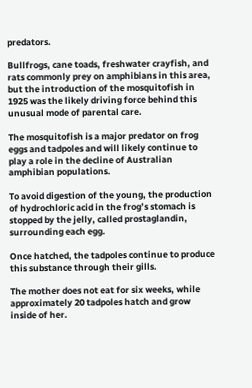predators.

Bullfrogs, cane toads, freshwater crayfish, and rats commonly prey on amphibians in this area, but the introduction of the mosquitofish in 1925 was the likely driving force behind this unusual mode of parental care.

The mosquitofish is a major predator on frog eggs and tadpoles and will likely continue to play a role in the decline of Australian amphibian populations.

To avoid digestion of the young, the production of hydrochloric acid in the frog’s stomach is stopped by the jelly, called prostaglandin, surrounding each egg.

Once hatched, the tadpoles continue to produce this substance through their gills.

The mother does not eat for six weeks, while approximately 20 tadpoles hatch and grow inside of her.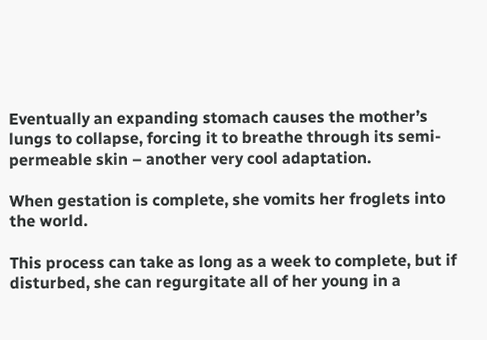Eventually an expanding stomach causes the mother’s lungs to collapse, forcing it to breathe through its semi-permeable skin – another very cool adaptation.

When gestation is complete, she vomits her froglets into the world.

This process can take as long as a week to complete, but if disturbed, she can regurgitate all of her young in a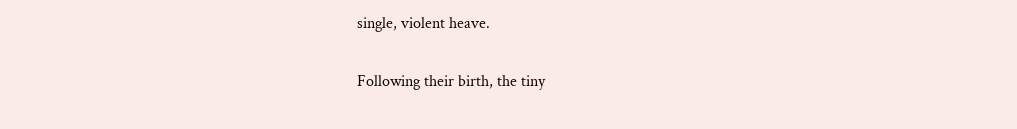single, violent heave.

Following their birth, the tiny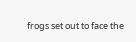frogs set out to face the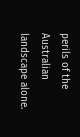perils of the Australian landscape alone.